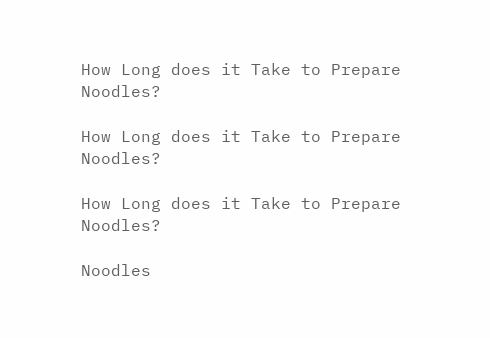How Long does it Take to Prepare Noodles?

How Long does it Take to Prepare Noodles?

How Long does it Take to Prepare Noodles?

Noodles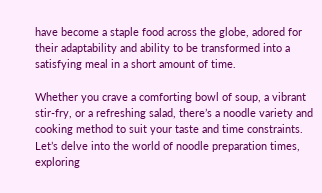have become a staple food across the globe, adored for their adaptability and ability to be transformed into a satisfying meal in a short amount of time.

Whether you crave a comforting bowl of soup, a vibrant stir-fry, or a refreshing salad, there’s a noodle variety and cooking method to suit your taste and time constraints. Let’s delve into the world of noodle preparation times, exploring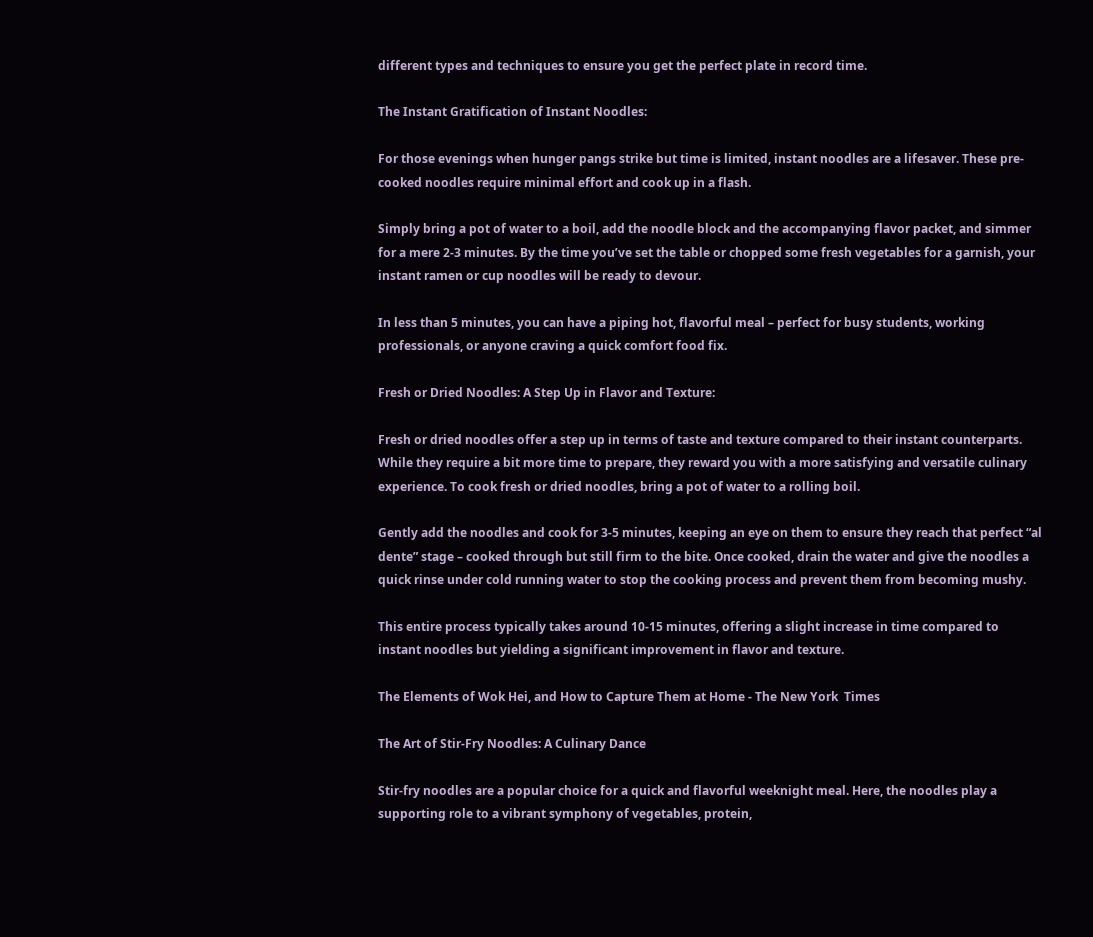different types and techniques to ensure you get the perfect plate in record time.

The Instant Gratification of Instant Noodles:

For those evenings when hunger pangs strike but time is limited, instant noodles are a lifesaver. These pre-cooked noodles require minimal effort and cook up in a flash.

Simply bring a pot of water to a boil, add the noodle block and the accompanying flavor packet, and simmer for a mere 2-3 minutes. By the time you’ve set the table or chopped some fresh vegetables for a garnish, your instant ramen or cup noodles will be ready to devour.

In less than 5 minutes, you can have a piping hot, flavorful meal – perfect for busy students, working professionals, or anyone craving a quick comfort food fix.

Fresh or Dried Noodles: A Step Up in Flavor and Texture:

Fresh or dried noodles offer a step up in terms of taste and texture compared to their instant counterparts. While they require a bit more time to prepare, they reward you with a more satisfying and versatile culinary experience. To cook fresh or dried noodles, bring a pot of water to a rolling boil.

Gently add the noodles and cook for 3-5 minutes, keeping an eye on them to ensure they reach that perfect “al dente” stage – cooked through but still firm to the bite. Once cooked, drain the water and give the noodles a quick rinse under cold running water to stop the cooking process and prevent them from becoming mushy.

This entire process typically takes around 10-15 minutes, offering a slight increase in time compared to instant noodles but yielding a significant improvement in flavor and texture.

The Elements of Wok Hei, and How to Capture Them at Home - The New York  Times

The Art of Stir-Fry Noodles: A Culinary Dance

Stir-fry noodles are a popular choice for a quick and flavorful weeknight meal. Here, the noodles play a supporting role to a vibrant symphony of vegetables, protein,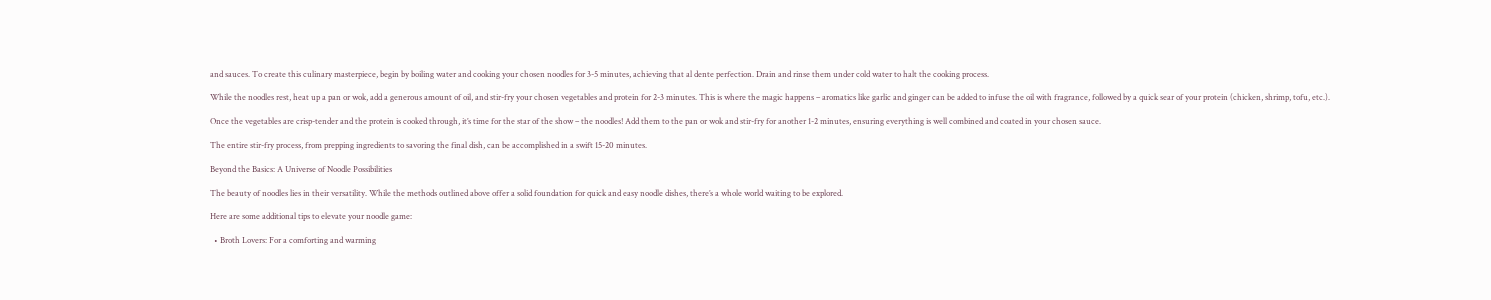and sauces. To create this culinary masterpiece, begin by boiling water and cooking your chosen noodles for 3-5 minutes, achieving that al dente perfection. Drain and rinse them under cold water to halt the cooking process.

While the noodles rest, heat up a pan or wok, add a generous amount of oil, and stir-fry your chosen vegetables and protein for 2-3 minutes. This is where the magic happens – aromatics like garlic and ginger can be added to infuse the oil with fragrance, followed by a quick sear of your protein (chicken, shrimp, tofu, etc.).

Once the vegetables are crisp-tender and the protein is cooked through, it’s time for the star of the show – the noodles! Add them to the pan or wok and stir-fry for another 1-2 minutes, ensuring everything is well combined and coated in your chosen sauce.

The entire stir-fry process, from prepping ingredients to savoring the final dish, can be accomplished in a swift 15-20 minutes.

Beyond the Basics: A Universe of Noodle Possibilities

The beauty of noodles lies in their versatility. While the methods outlined above offer a solid foundation for quick and easy noodle dishes, there’s a whole world waiting to be explored.

Here are some additional tips to elevate your noodle game:

  • Broth Lovers: For a comforting and warming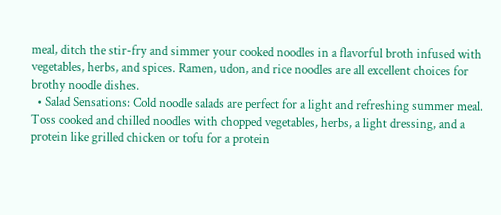meal, ditch the stir-fry and simmer your cooked noodles in a flavorful broth infused with vegetables, herbs, and spices. Ramen, udon, and rice noodles are all excellent choices for brothy noodle dishes.
  • Salad Sensations: Cold noodle salads are perfect for a light and refreshing summer meal. Toss cooked and chilled noodles with chopped vegetables, herbs, a light dressing, and a protein like grilled chicken or tofu for a protein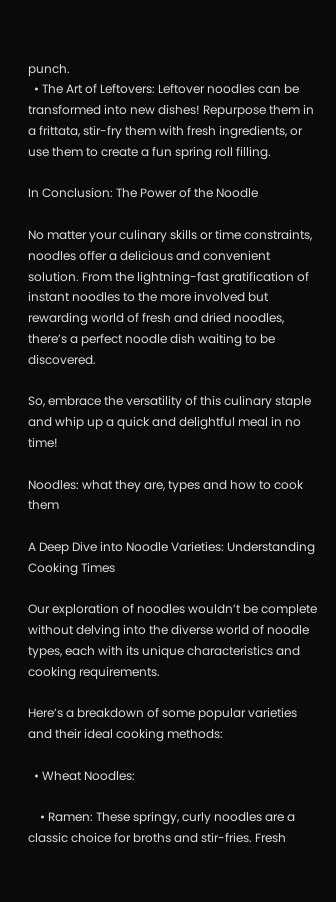punch.
  • The Art of Leftovers: Leftover noodles can be transformed into new dishes! Repurpose them in a frittata, stir-fry them with fresh ingredients, or use them to create a fun spring roll filling.

In Conclusion: The Power of the Noodle

No matter your culinary skills or time constraints, noodles offer a delicious and convenient solution. From the lightning-fast gratification of instant noodles to the more involved but rewarding world of fresh and dried noodles, there’s a perfect noodle dish waiting to be discovered.

So, embrace the versatility of this culinary staple and whip up a quick and delightful meal in no time!

Noodles: what they are, types and how to cook them

A Deep Dive into Noodle Varieties: Understanding Cooking Times

Our exploration of noodles wouldn’t be complete without delving into the diverse world of noodle types, each with its unique characteristics and cooking requirements.

Here’s a breakdown of some popular varieties and their ideal cooking methods:

  • Wheat Noodles:

    • Ramen: These springy, curly noodles are a classic choice for broths and stir-fries. Fresh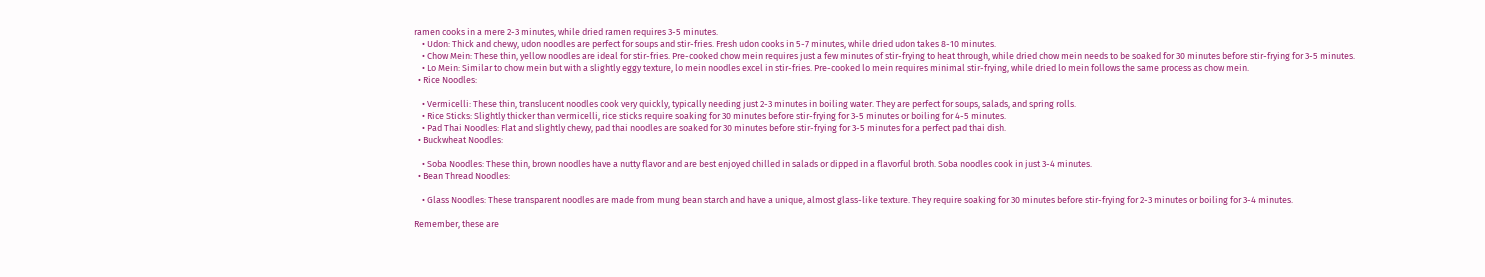ramen cooks in a mere 2-3 minutes, while dried ramen requires 3-5 minutes.
    • Udon: Thick and chewy, udon noodles are perfect for soups and stir-fries. Fresh udon cooks in 5-7 minutes, while dried udon takes 8-10 minutes.
    • Chow Mein: These thin, yellow noodles are ideal for stir-fries. Pre-cooked chow mein requires just a few minutes of stir-frying to heat through, while dried chow mein needs to be soaked for 30 minutes before stir-frying for 3-5 minutes.
    • Lo Mein: Similar to chow mein but with a slightly eggy texture, lo mein noodles excel in stir-fries. Pre-cooked lo mein requires minimal stir-frying, while dried lo mein follows the same process as chow mein.
  • Rice Noodles:

    • Vermicelli: These thin, translucent noodles cook very quickly, typically needing just 2-3 minutes in boiling water. They are perfect for soups, salads, and spring rolls.
    • Rice Sticks: Slightly thicker than vermicelli, rice sticks require soaking for 30 minutes before stir-frying for 3-5 minutes or boiling for 4-5 minutes.
    • Pad Thai Noodles: Flat and slightly chewy, pad thai noodles are soaked for 30 minutes before stir-frying for 3-5 minutes for a perfect pad thai dish.
  • Buckwheat Noodles:

    • Soba Noodles: These thin, brown noodles have a nutty flavor and are best enjoyed chilled in salads or dipped in a flavorful broth. Soba noodles cook in just 3-4 minutes.
  • Bean Thread Noodles:

    • Glass Noodles: These transparent noodles are made from mung bean starch and have a unique, almost glass-like texture. They require soaking for 30 minutes before stir-frying for 2-3 minutes or boiling for 3-4 minutes.

Remember, these are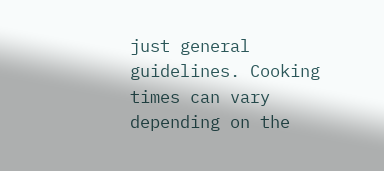just general guidelines. Cooking times can vary depending on the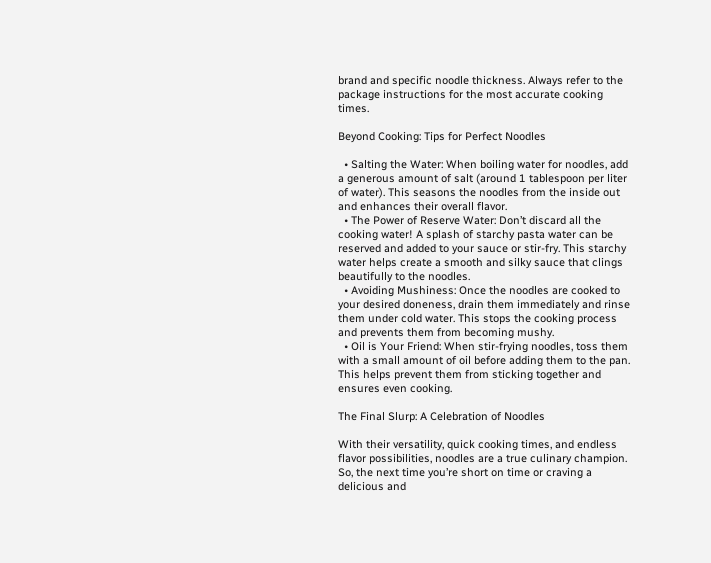brand and specific noodle thickness. Always refer to the package instructions for the most accurate cooking times.

Beyond Cooking: Tips for Perfect Noodles

  • Salting the Water: When boiling water for noodles, add a generous amount of salt (around 1 tablespoon per liter of water). This seasons the noodles from the inside out and enhances their overall flavor.
  • The Power of Reserve Water: Don’t discard all the cooking water! A splash of starchy pasta water can be reserved and added to your sauce or stir-fry. This starchy water helps create a smooth and silky sauce that clings beautifully to the noodles.
  • Avoiding Mushiness: Once the noodles are cooked to your desired doneness, drain them immediately and rinse them under cold water. This stops the cooking process and prevents them from becoming mushy.
  • Oil is Your Friend: When stir-frying noodles, toss them with a small amount of oil before adding them to the pan. This helps prevent them from sticking together and ensures even cooking.

The Final Slurp: A Celebration of Noodles

With their versatility, quick cooking times, and endless flavor possibilities, noodles are a true culinary champion. So, the next time you’re short on time or craving a delicious and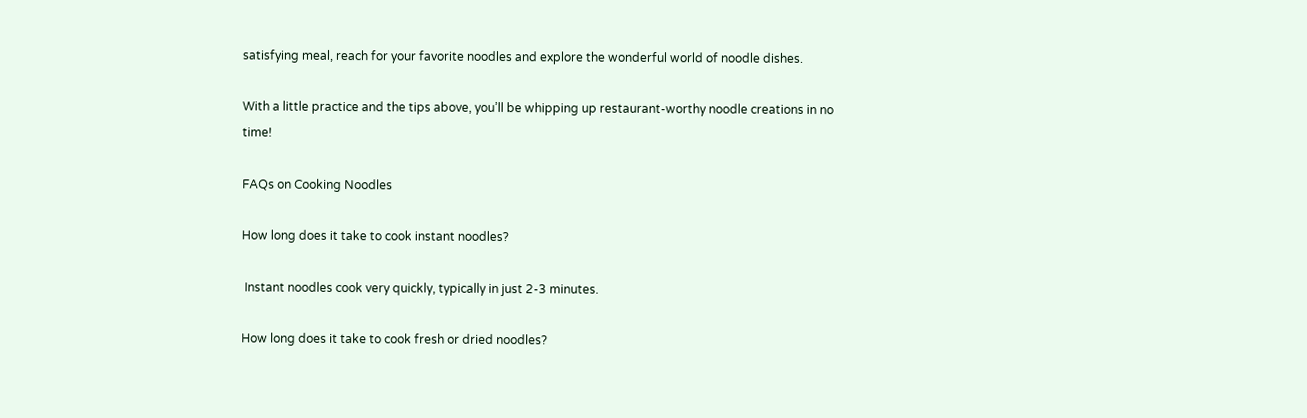satisfying meal, reach for your favorite noodles and explore the wonderful world of noodle dishes.

With a little practice and the tips above, you’ll be whipping up restaurant-worthy noodle creations in no time!

FAQs on Cooking Noodles

How long does it take to cook instant noodles?

 Instant noodles cook very quickly, typically in just 2-3 minutes.

How long does it take to cook fresh or dried noodles?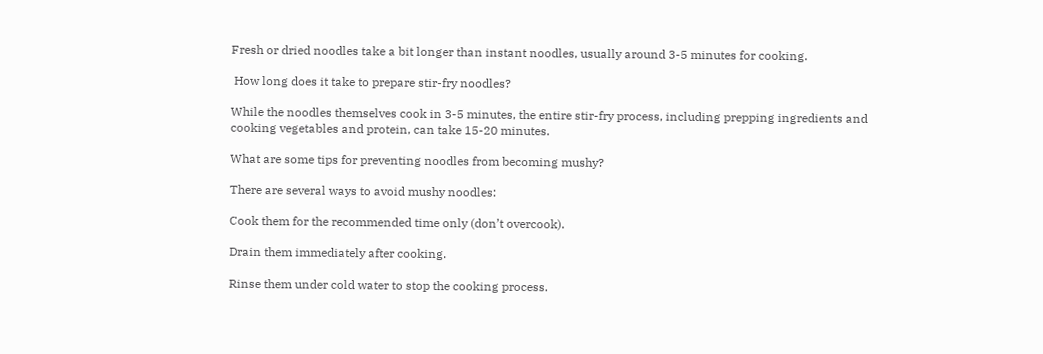Fresh or dried noodles take a bit longer than instant noodles, usually around 3-5 minutes for cooking.

 How long does it take to prepare stir-fry noodles?

While the noodles themselves cook in 3-5 minutes, the entire stir-fry process, including prepping ingredients and cooking vegetables and protein, can take 15-20 minutes.

What are some tips for preventing noodles from becoming mushy?

There are several ways to avoid mushy noodles:

Cook them for the recommended time only (don’t overcook).

Drain them immediately after cooking.

Rinse them under cold water to stop the cooking process.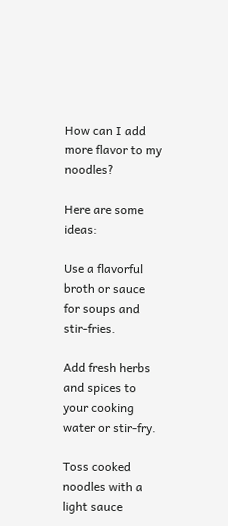How can I add more flavor to my noodles?

Here are some ideas:

Use a flavorful broth or sauce for soups and stir-fries.

Add fresh herbs and spices to your cooking water or stir-fry.

Toss cooked noodles with a light sauce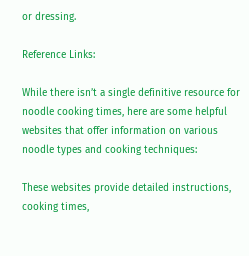or dressing.

Reference Links:

While there isn’t a single definitive resource for noodle cooking times, here are some helpful websites that offer information on various noodle types and cooking techniques:

These websites provide detailed instructions, cooking times,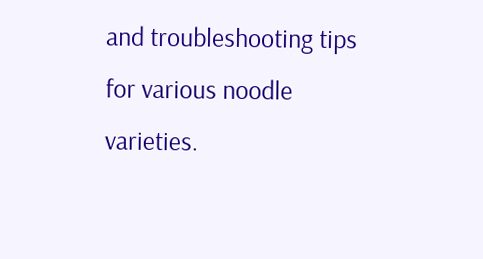and troubleshooting tips for various noodle varieties.